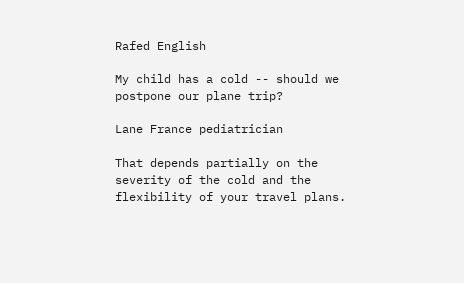Rafed English

My child has a cold -- should we postpone our plane trip?

Lane France pediatrician

That depends partially on the severity of the cold and the flexibility of your travel plans.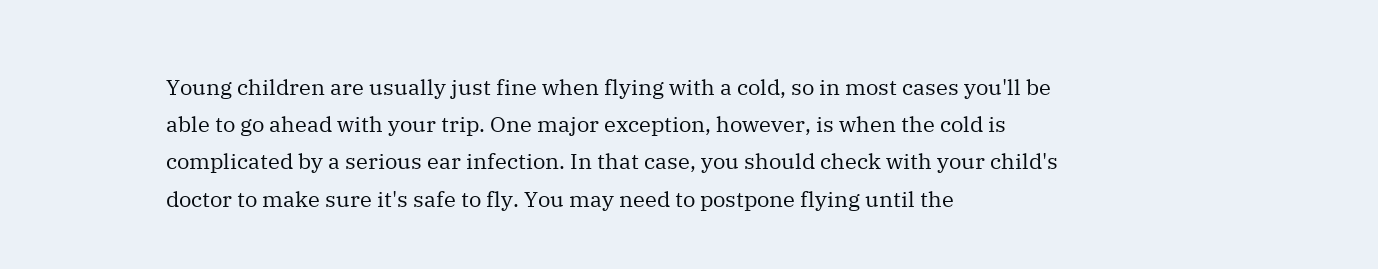Young children are usually just fine when flying with a cold, so in most cases you'll be able to go ahead with your trip. One major exception, however, is when the cold is complicated by a serious ear infection. In that case, you should check with your child's doctor to make sure it's safe to fly. You may need to postpone flying until the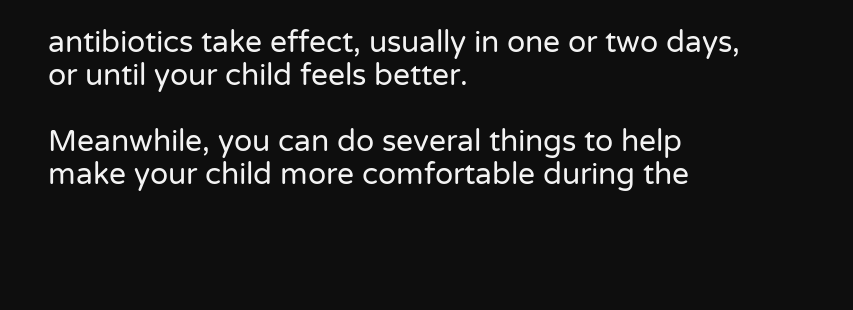antibiotics take effect, usually in one or two days, or until your child feels better.

Meanwhile, you can do several things to help make your child more comfortable during the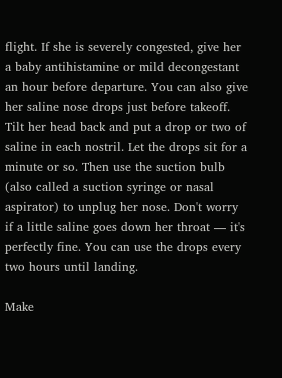flight. If she is severely congested, give her a baby antihistamine or mild decongestant an hour before departure. You can also give her saline nose drops just before takeoff. Tilt her head back and put a drop or two of saline in each nostril. Let the drops sit for a minute or so. Then use the suction bulb (also called a suction syringe or nasal aspirator) to unplug her nose. Don't worry if a little saline goes down her throat — it's perfectly fine. You can use the drops every two hours until landing.

Make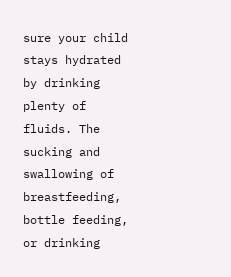sure your child stays hydrated by drinking plenty of fluids. The sucking and swallowing of breastfeeding, bottle feeding, or drinking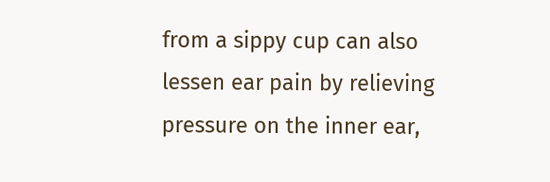from a sippy cup can also lessen ear pain by relieving pressure on the inner ear,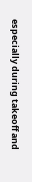especially during takeoff and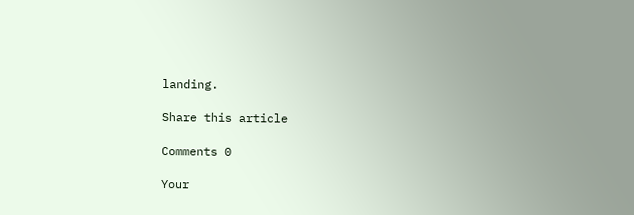landing.

Share this article

Comments 0

Your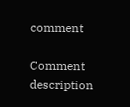comment

Comment description